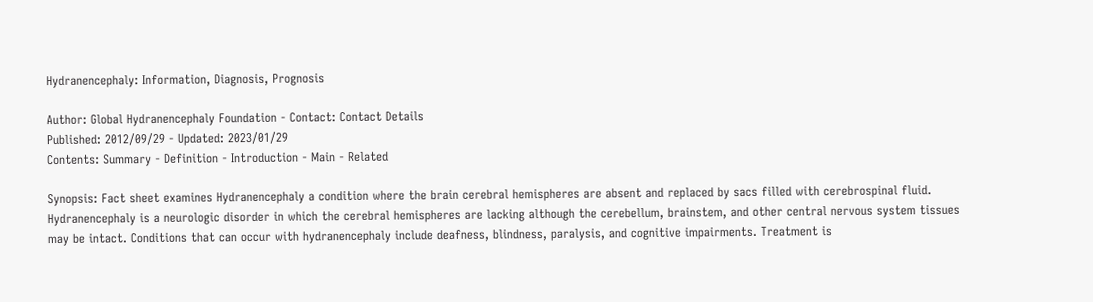Hydranencephaly: Information, Diagnosis, Prognosis

Author: Global Hydranencephaly Foundation - Contact: Contact Details
Published: 2012/09/29 - Updated: 2023/01/29
Contents: Summary - Definition - Introduction - Main - Related

Synopsis: Fact sheet examines Hydranencephaly a condition where the brain cerebral hemispheres are absent and replaced by sacs filled with cerebrospinal fluid. Hydranencephaly is a neurologic disorder in which the cerebral hemispheres are lacking although the cerebellum, brainstem, and other central nervous system tissues may be intact. Conditions that can occur with hydranencephaly include deafness, blindness, paralysis, and cognitive impairments. Treatment is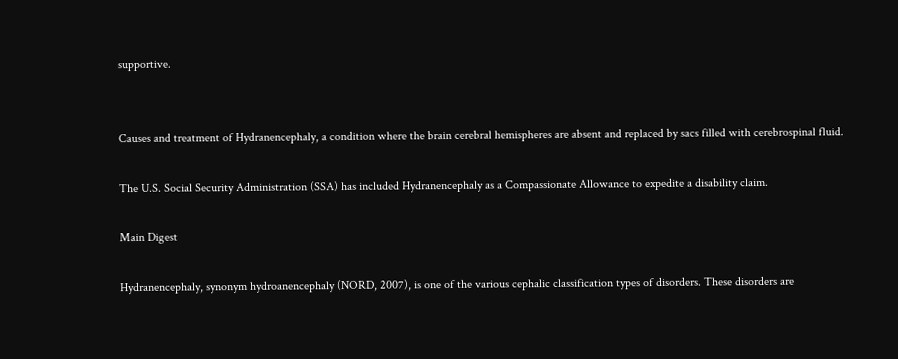supportive.


Causes and treatment of Hydranencephaly, a condition where the brain cerebral hemispheres are absent and replaced by sacs filled with cerebrospinal fluid.

The U.S. Social Security Administration (SSA) has included Hydranencephaly as a Compassionate Allowance to expedite a disability claim.

Main Digest

Hydranencephaly, synonym hydroanencephaly (NORD, 2007), is one of the various cephalic classification types of disorders. These disorders are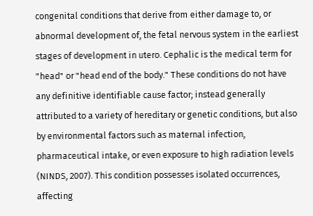congenital conditions that derive from either damage to, or abnormal development of, the fetal nervous system in the earliest stages of development in utero. Cephalic is the medical term for "head" or "head end of the body." These conditions do not have any definitive identifiable cause factor; instead generally attributed to a variety of hereditary or genetic conditions, but also by environmental factors such as maternal infection, pharmaceutical intake, or even exposure to high radiation levels (NINDS, 2007). This condition possesses isolated occurrences, affecting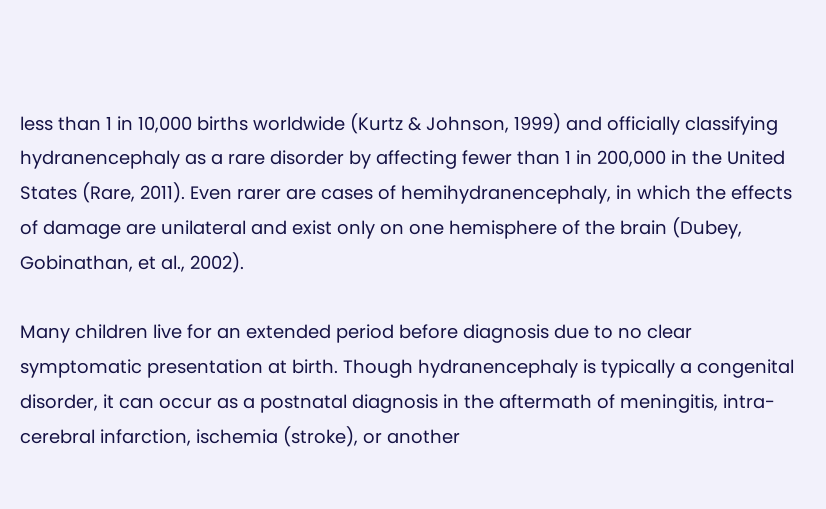less than 1 in 10,000 births worldwide (Kurtz & Johnson, 1999) and officially classifying hydranencephaly as a rare disorder by affecting fewer than 1 in 200,000 in the United States (Rare, 2011). Even rarer are cases of hemihydranencephaly, in which the effects of damage are unilateral and exist only on one hemisphere of the brain (Dubey, Gobinathan, et al., 2002).

Many children live for an extended period before diagnosis due to no clear symptomatic presentation at birth. Though hydranencephaly is typically a congenital disorder, it can occur as a postnatal diagnosis in the aftermath of meningitis, intra-cerebral infarction, ischemia (stroke), or another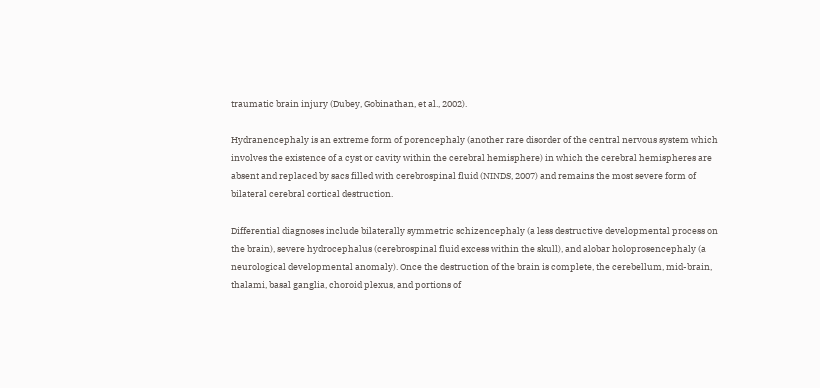traumatic brain injury (Dubey, Gobinathan, et al., 2002).

Hydranencephaly is an extreme form of porencephaly (another rare disorder of the central nervous system which involves the existence of a cyst or cavity within the cerebral hemisphere) in which the cerebral hemispheres are absent and replaced by sacs filled with cerebrospinal fluid (NINDS, 2007) and remains the most severe form of bilateral cerebral cortical destruction.

Differential diagnoses include bilaterally symmetric schizencephaly (a less destructive developmental process on the brain), severe hydrocephalus (cerebrospinal fluid excess within the skull), and alobar holoprosencephaly (a neurological developmental anomaly). Once the destruction of the brain is complete, the cerebellum, mid-brain, thalami, basal ganglia, choroid plexus, and portions of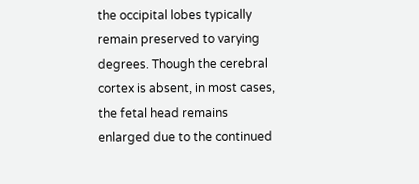the occipital lobes typically remain preserved to varying degrees. Though the cerebral cortex is absent, in most cases, the fetal head remains enlarged due to the continued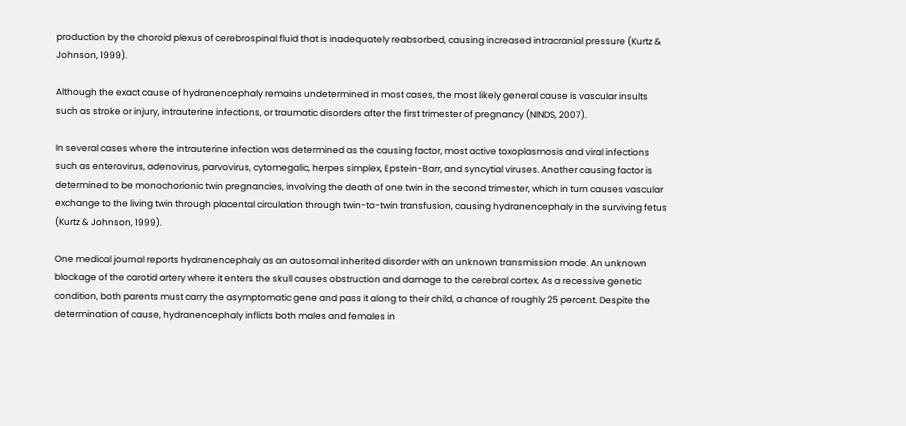production by the choroid plexus of cerebrospinal fluid that is inadequately reabsorbed, causing increased intracranial pressure (Kurtz & Johnson, 1999).

Although the exact cause of hydranencephaly remains undetermined in most cases, the most likely general cause is vascular insults such as stroke or injury, intrauterine infections, or traumatic disorders after the first trimester of pregnancy (NINDS, 2007).

In several cases where the intrauterine infection was determined as the causing factor, most active toxoplasmosis and viral infections such as enterovirus, adenovirus, parvovirus, cytomegalic, herpes simplex, Epstein-Barr, and syncytial viruses. Another causing factor is determined to be monochorionic twin pregnancies, involving the death of one twin in the second trimester, which in turn causes vascular exchange to the living twin through placental circulation through twin-to-twin transfusion, causing hydranencephaly in the surviving fetus (Kurtz & Johnson, 1999).

One medical journal reports hydranencephaly as an autosomal inherited disorder with an unknown transmission mode. An unknown blockage of the carotid artery where it enters the skull causes obstruction and damage to the cerebral cortex. As a recessive genetic condition, both parents must carry the asymptomatic gene and pass it along to their child, a chance of roughly 25 percent. Despite the determination of cause, hydranencephaly inflicts both males and females in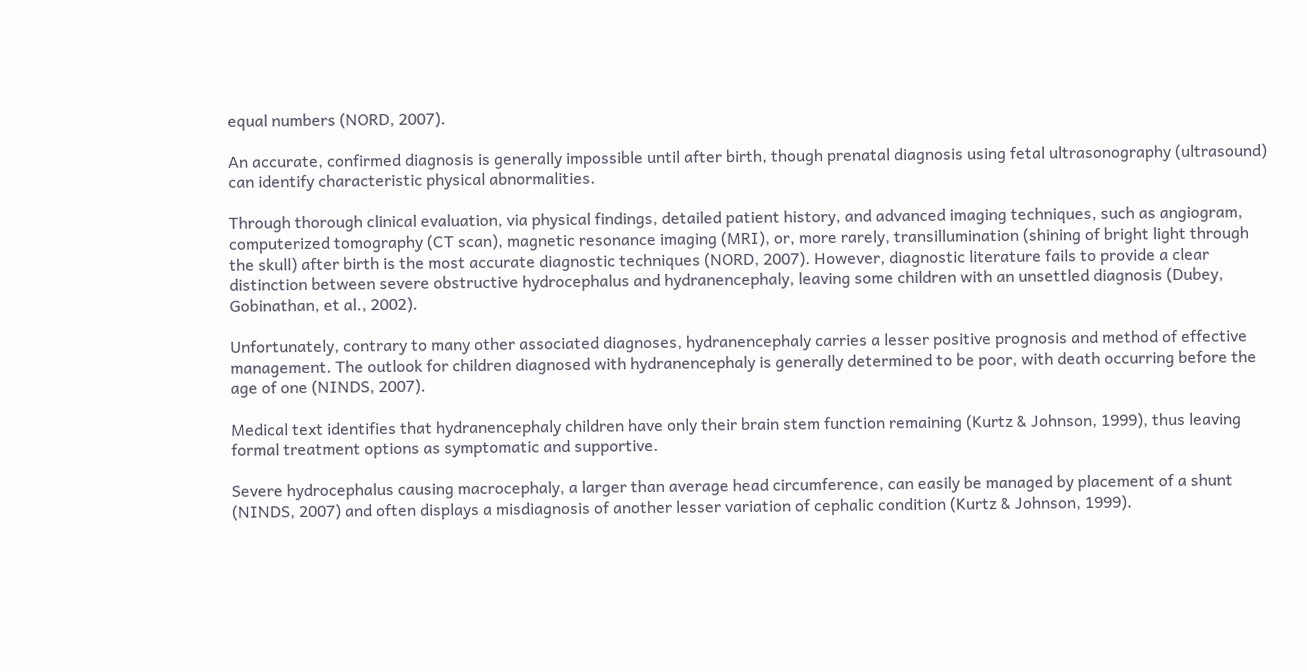equal numbers (NORD, 2007).

An accurate, confirmed diagnosis is generally impossible until after birth, though prenatal diagnosis using fetal ultrasonography (ultrasound) can identify characteristic physical abnormalities.

Through thorough clinical evaluation, via physical findings, detailed patient history, and advanced imaging techniques, such as angiogram, computerized tomography (CT scan), magnetic resonance imaging (MRI), or, more rarely, transillumination (shining of bright light through the skull) after birth is the most accurate diagnostic techniques (NORD, 2007). However, diagnostic literature fails to provide a clear distinction between severe obstructive hydrocephalus and hydranencephaly, leaving some children with an unsettled diagnosis (Dubey, Gobinathan, et al., 2002).

Unfortunately, contrary to many other associated diagnoses, hydranencephaly carries a lesser positive prognosis and method of effective management. The outlook for children diagnosed with hydranencephaly is generally determined to be poor, with death occurring before the age of one (NINDS, 2007).

Medical text identifies that hydranencephaly children have only their brain stem function remaining (Kurtz & Johnson, 1999), thus leaving formal treatment options as symptomatic and supportive.

Severe hydrocephalus causing macrocephaly, a larger than average head circumference, can easily be managed by placement of a shunt (NINDS, 2007) and often displays a misdiagnosis of another lesser variation of cephalic condition (Kurtz & Johnson, 1999).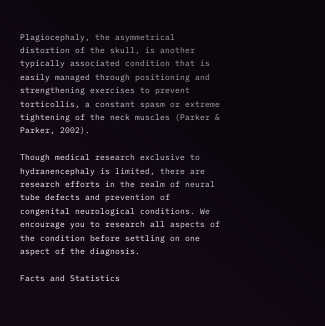Plagiocephaly, the asymmetrical distortion of the skull, is another typically associated condition that is easily managed through positioning and strengthening exercises to prevent torticollis, a constant spasm or extreme tightening of the neck muscles (Parker & Parker, 2002).

Though medical research exclusive to hydranencephaly is limited, there are research efforts in the realm of neural tube defects and prevention of congenital neurological conditions. We encourage you to research all aspects of the condition before settling on one aspect of the diagnosis.

Facts and Statistics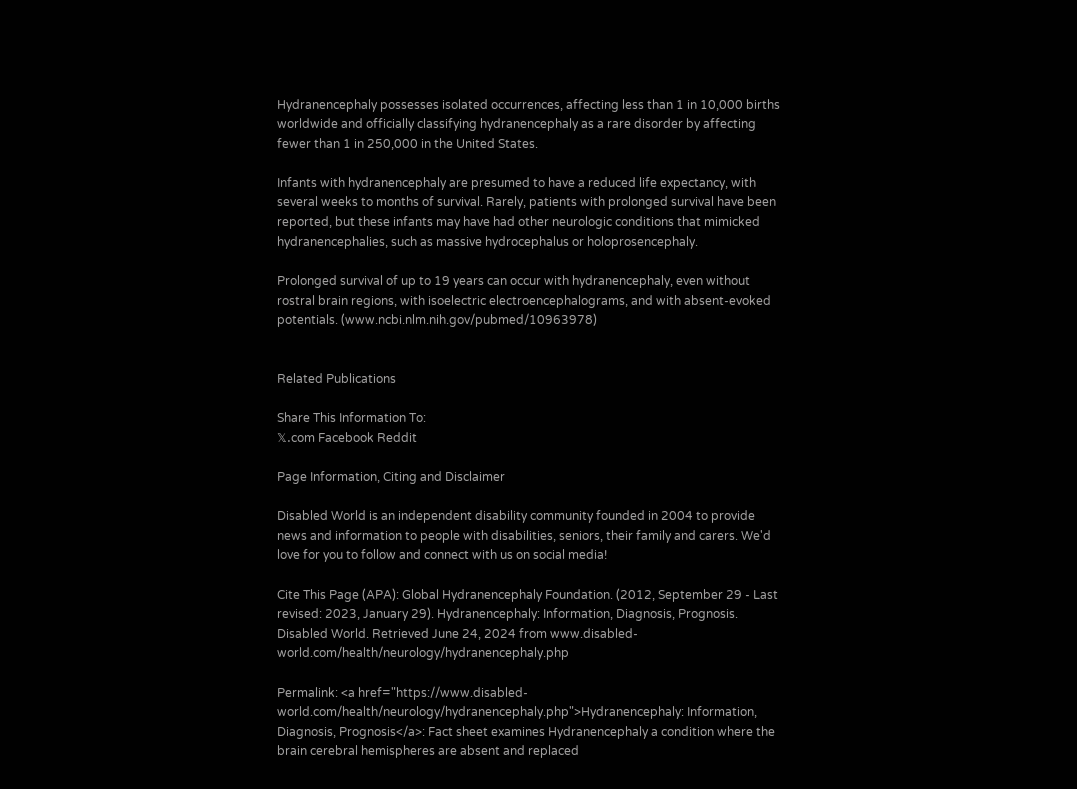Hydranencephaly possesses isolated occurrences, affecting less than 1 in 10,000 births worldwide and officially classifying hydranencephaly as a rare disorder by affecting fewer than 1 in 250,000 in the United States.

Infants with hydranencephaly are presumed to have a reduced life expectancy, with several weeks to months of survival. Rarely, patients with prolonged survival have been reported, but these infants may have had other neurologic conditions that mimicked hydranencephalies, such as massive hydrocephalus or holoprosencephaly.

Prolonged survival of up to 19 years can occur with hydranencephaly, even without rostral brain regions, with isoelectric electroencephalograms, and with absent-evoked potentials. (www.ncbi.nlm.nih.gov/pubmed/10963978)


Related Publications

Share This Information To:
𝕏.com Facebook Reddit

Page Information, Citing and Disclaimer

Disabled World is an independent disability community founded in 2004 to provide news and information to people with disabilities, seniors, their family and carers. We'd love for you to follow and connect with us on social media!

Cite This Page (APA): Global Hydranencephaly Foundation. (2012, September 29 - Last revised: 2023, January 29). Hydranencephaly: Information, Diagnosis, Prognosis. Disabled World. Retrieved June 24, 2024 from www.disabled-world.com/health/neurology/hydranencephaly.php

Permalink: <a href="https://www.disabled-world.com/health/neurology/hydranencephaly.php">Hydranencephaly: Information, Diagnosis, Prognosis</a>: Fact sheet examines Hydranencephaly a condition where the brain cerebral hemispheres are absent and replaced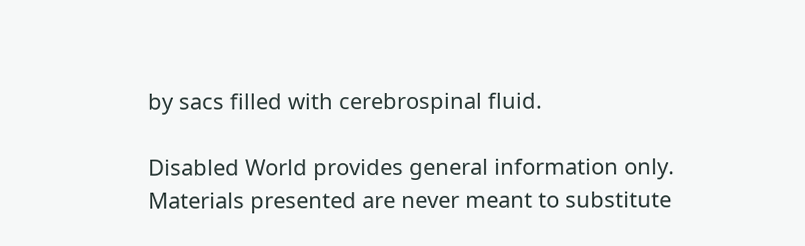by sacs filled with cerebrospinal fluid.

Disabled World provides general information only. Materials presented are never meant to substitute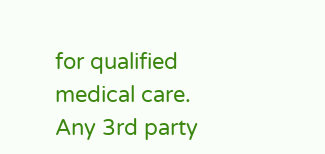for qualified medical care. Any 3rd party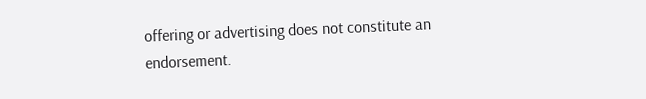offering or advertising does not constitute an endorsement.